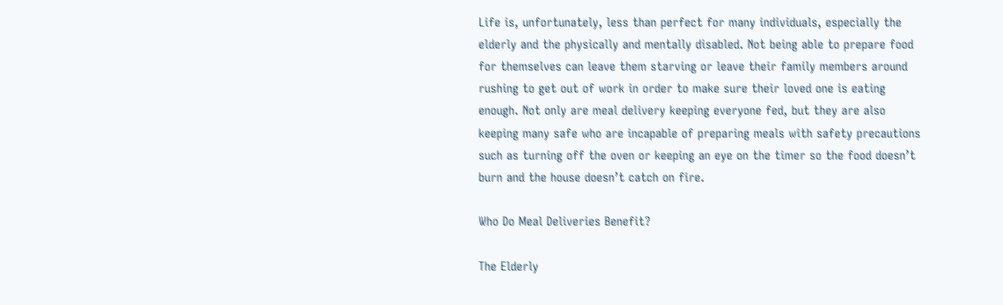Life is, unfortunately, less than perfect for many individuals, especially the elderly and the physically and mentally disabled. Not being able to prepare food for themselves can leave them starving or leave their family members around rushing to get out of work in order to make sure their loved one is eating enough. Not only are meal delivery keeping everyone fed, but they are also keeping many safe who are incapable of preparing meals with safety precautions such as turning off the oven or keeping an eye on the timer so the food doesn’t burn and the house doesn’t catch on fire.

Who Do Meal Deliveries Benefit?

The Elderly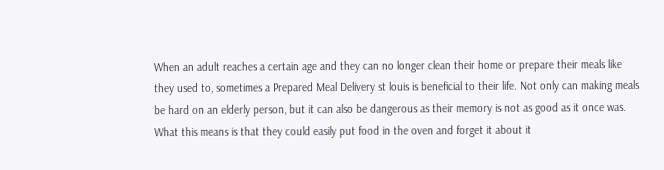When an adult reaches a certain age and they can no longer clean their home or prepare their meals like they used to, sometimes a Prepared Meal Delivery st louis is beneficial to their life. Not only can making meals be hard on an elderly person, but it can also be dangerous as their memory is not as good as it once was. What this means is that they could easily put food in the oven and forget it about it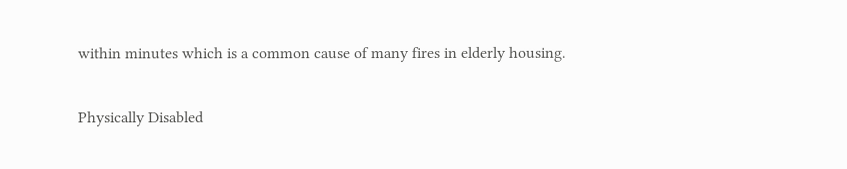within minutes which is a common cause of many fires in elderly housing.

Physically Disabled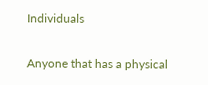Individuals

Anyone that has a physical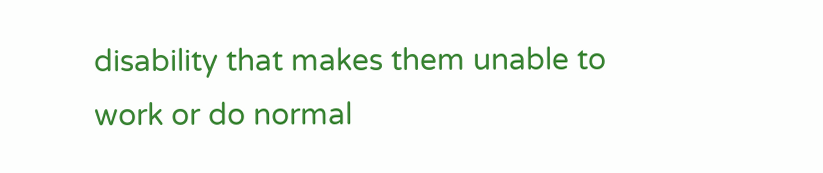disability that makes them unable to work or do normal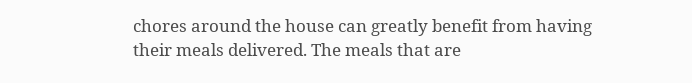chores around the house can greatly benefit from having their meals delivered. The meals that are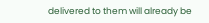delivered to them will already be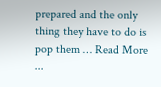prepared and the only thing they have to do is pop them … Read More ...